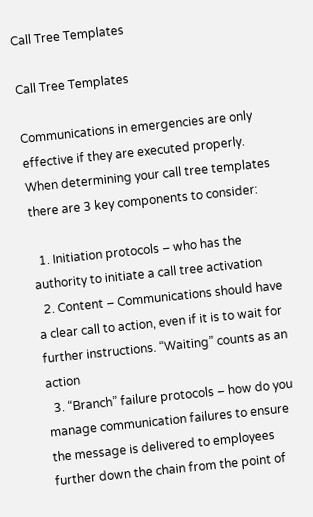Call Tree Templates

Call Tree Templates

Communications in emergencies are only effective if they are executed properly. When determining your call tree templates there are 3 key components to consider:

  1. Initiation protocols – who has the authority to initiate a call tree activation
  2. Content – Communications should have a clear call to action, even if it is to wait for further instructions. “Waiting” counts as an action
  3. “Branch” failure protocols – how do you manage communication failures to ensure the message is delivered to employees further down the chain from the point of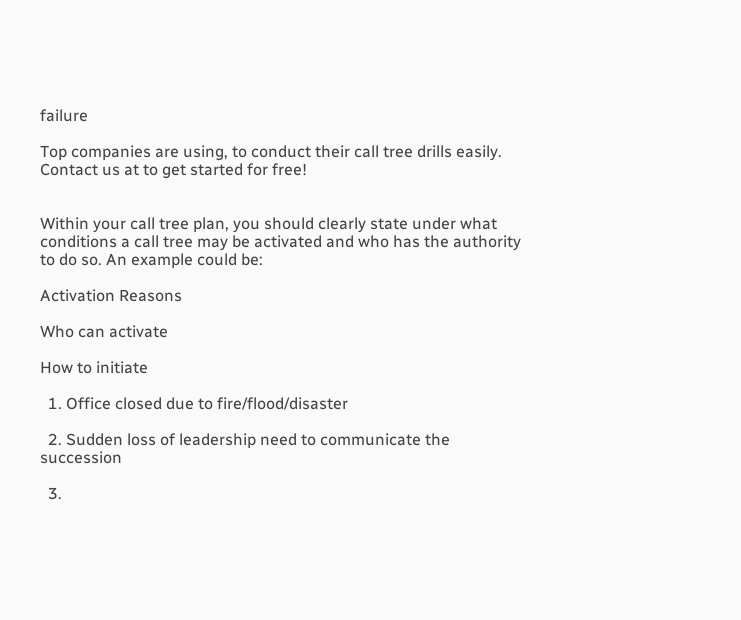failure

Top companies are using, to conduct their call tree drills easily. Contact us at to get started for free!


Within your call tree plan, you should clearly state under what conditions a call tree may be activated and who has the authority to do so. An example could be:

Activation Reasons

Who can activate

How to initiate

  1. Office closed due to fire/flood/disaster

  2. Sudden loss of leadership need to communicate the succession

  3.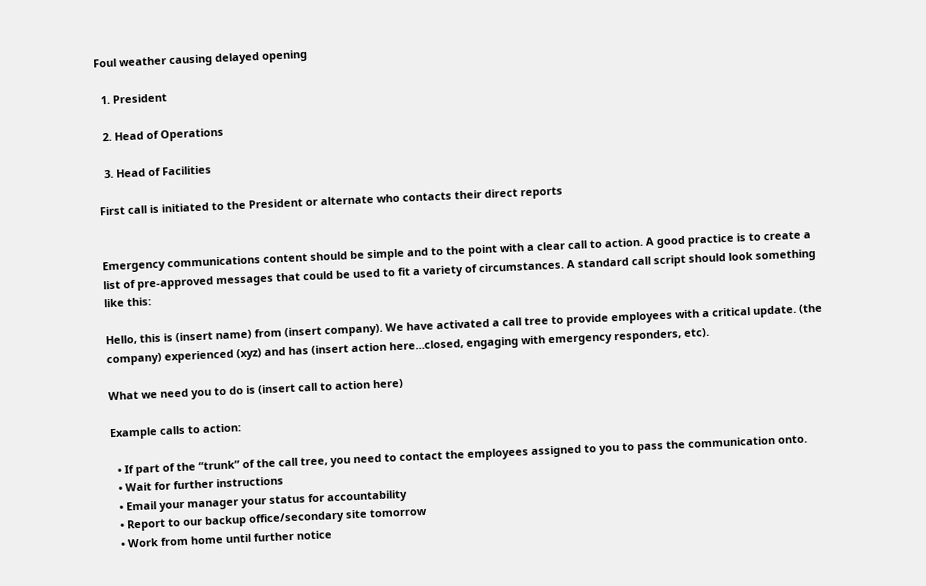Foul weather causing delayed opening

  1. President

  2. Head of Operations

  3. Head of Facilities

First call is initiated to the President or alternate who contacts their direct reports


Emergency communications content should be simple and to the point with a clear call to action. A good practice is to create a list of pre-approved messages that could be used to fit a variety of circumstances. A standard call script should look something like this:

Hello, this is (insert name) from (insert company). We have activated a call tree to provide employees with a critical update. (the company) experienced (xyz) and has (insert action here…closed, engaging with emergency responders, etc).

What we need you to do is (insert call to action here)

Example calls to action:

  • If part of the “trunk” of the call tree, you need to contact the employees assigned to you to pass the communication onto.
  • Wait for further instructions
  • Email your manager your status for accountability
  • Report to our backup office/secondary site tomorrow
  • Work from home until further notice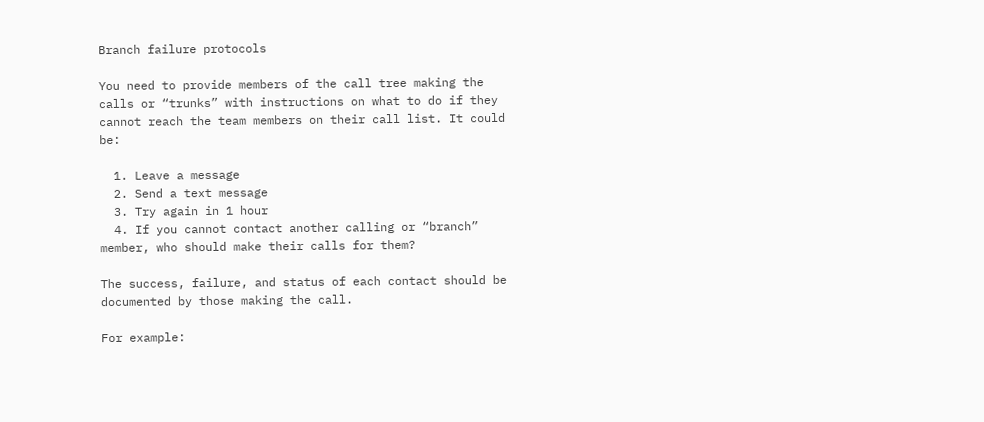Branch failure protocols

You need to provide members of the call tree making the calls or “trunks” with instructions on what to do if they cannot reach the team members on their call list. It could be:

  1. Leave a message
  2. Send a text message
  3. Try again in 1 hour
  4. If you cannot contact another calling or “branch” member, who should make their calls for them?

The success, failure, and status of each contact should be documented by those making the call.

For example: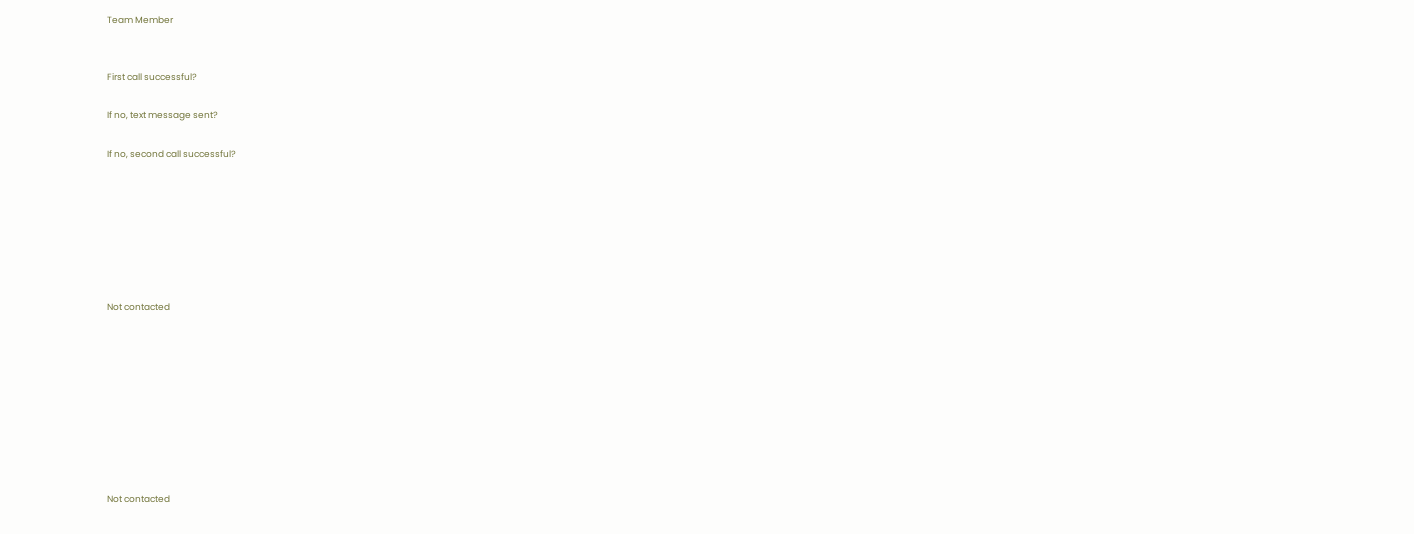Team Member


First call successful?

If no, text message sent?

If no, second call successful?







Not contacted









Not contacted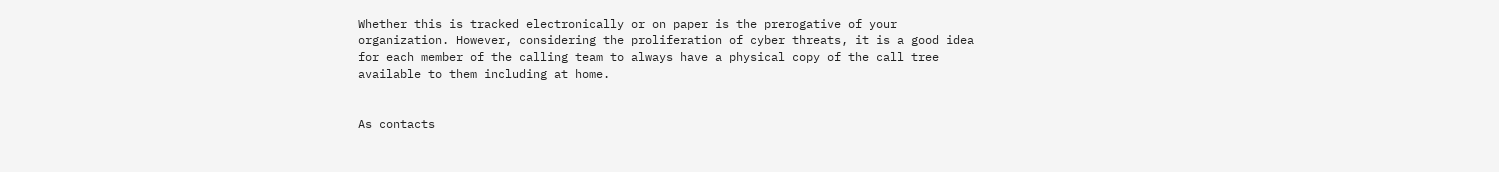Whether this is tracked electronically or on paper is the prerogative of your organization. However, considering the proliferation of cyber threats, it is a good idea for each member of the calling team to always have a physical copy of the call tree available to them including at home.


As contacts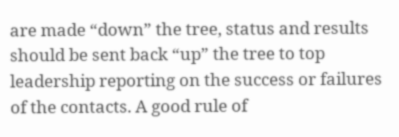are made “down” the tree, status and results should be sent back “up” the tree to top leadership reporting on the success or failures of the contacts. A good rule of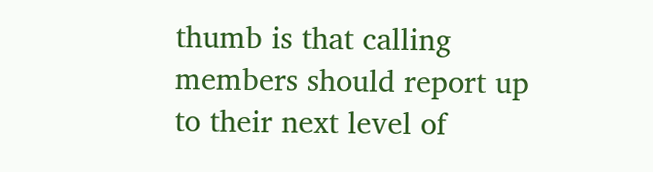thumb is that calling members should report up to their next level of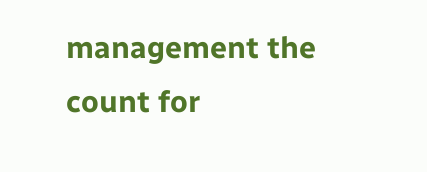management the count for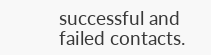successful and failed contacts.